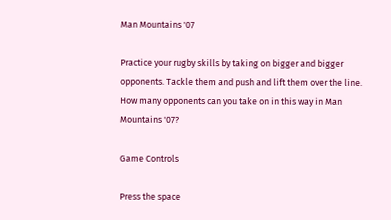Man Mountains '07

Practice your rugby skills by taking on bigger and bigger opponents. Tackle them and push and lift them over the line. How many opponents can you take on in this way in Man Mountains '07?

Game Controls

Press the space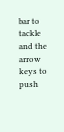bar to tackle and the arrow keys to push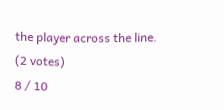the player across the line.
(2 votes)
8 / 10